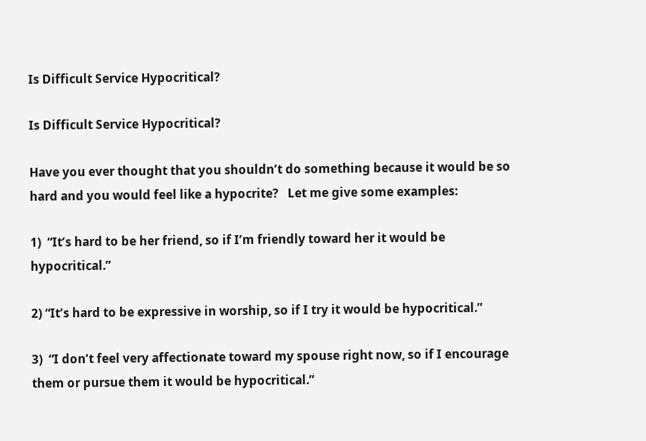Is Difficult Service Hypocritical?

Is Difficult Service Hypocritical?

Have you ever thought that you shouldn’t do something because it would be so hard and you would feel like a hypocrite?   Let me give some examples:

1)  “It’s hard to be her friend, so if I’m friendly toward her it would be hypocritical.”

2) “It’s hard to be expressive in worship, so if I try it would be hypocritical.”

3)  “I don’t feel very affectionate toward my spouse right now, so if I encourage them or pursue them it would be hypocritical.”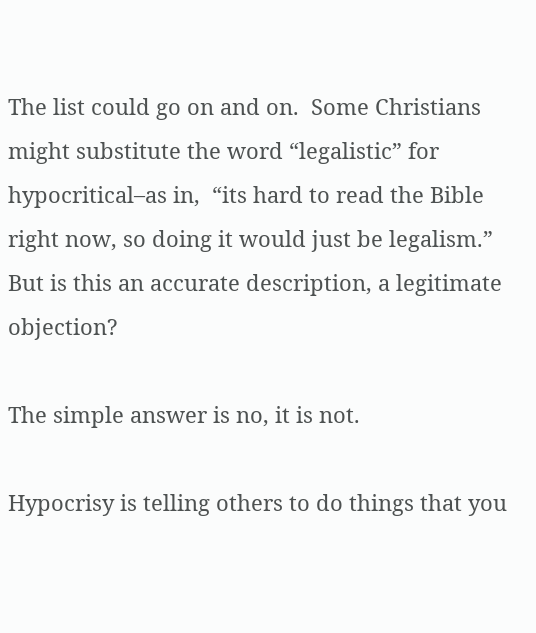The list could go on and on.  Some Christians might substitute the word “legalistic” for hypocritical–as in,  “its hard to read the Bible right now, so doing it would just be legalism.”  But is this an accurate description, a legitimate objection?

The simple answer is no, it is not.

Hypocrisy is telling others to do things that you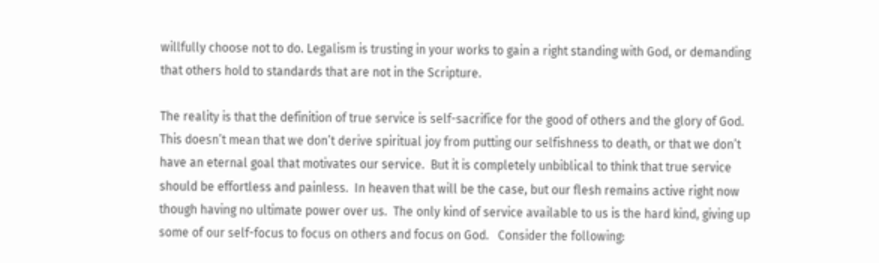willfully choose not to do. Legalism is trusting in your works to gain a right standing with God, or demanding that others hold to standards that are not in the Scripture.

The reality is that the definition of true service is self-sacrifice for the good of others and the glory of God. This doesn’t mean that we don’t derive spiritual joy from putting our selfishness to death, or that we don’t have an eternal goal that motivates our service.  But it is completely unbiblical to think that true service should be effortless and painless.  In heaven that will be the case, but our flesh remains active right now though having no ultimate power over us.  The only kind of service available to us is the hard kind, giving up some of our self-focus to focus on others and focus on God.   Consider the following: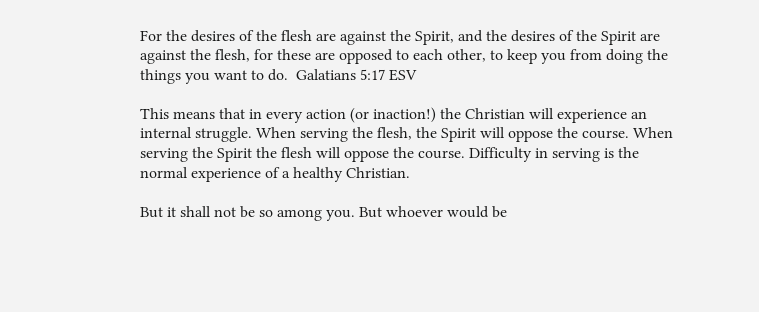For the desires of the flesh are against the Spirit, and the desires of the Spirit are against the flesh, for these are opposed to each other, to keep you from doing the things you want to do.  Galatians 5:17 ESV

This means that in every action (or inaction!) the Christian will experience an internal struggle. When serving the flesh, the Spirit will oppose the course. When serving the Spirit the flesh will oppose the course. Difficulty in serving is the normal experience of a healthy Christian.

But it shall not be so among you. But whoever would be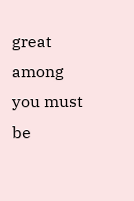great among you must be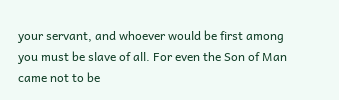your servant, and whoever would be first among you must be slave of all. For even the Son of Man came not to be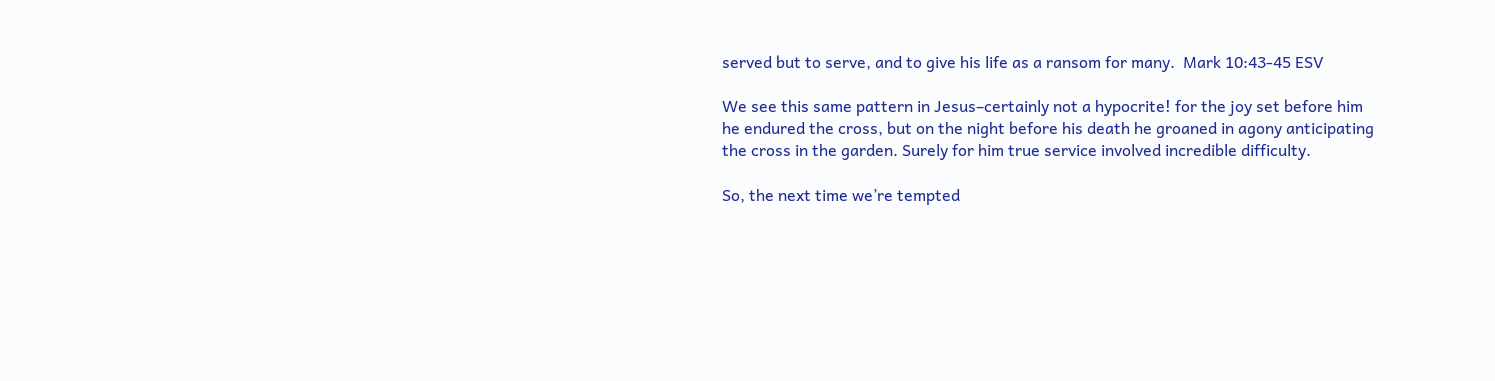served but to serve, and to give his life as a ransom for many.  Mark 10:43-45 ESV

We see this same pattern in Jesus–certainly not a hypocrite! for the joy set before him he endured the cross, but on the night before his death he groaned in agony anticipating the cross in the garden. Surely for him true service involved incredible difficulty.

So, the next time we’re tempted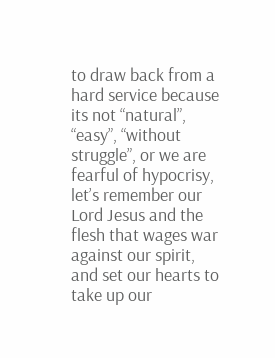to draw back from a hard service because its not “natural”, “easy”, “without struggle”, or we are fearful of hypocrisy, let’s remember our Lord Jesus and the flesh that wages war against our spirit, and set our hearts to take up our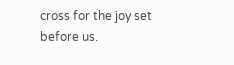cross for the joy set before us.